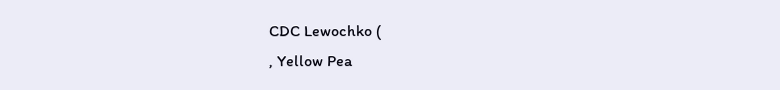CDC Lewochko (
, Yellow Pea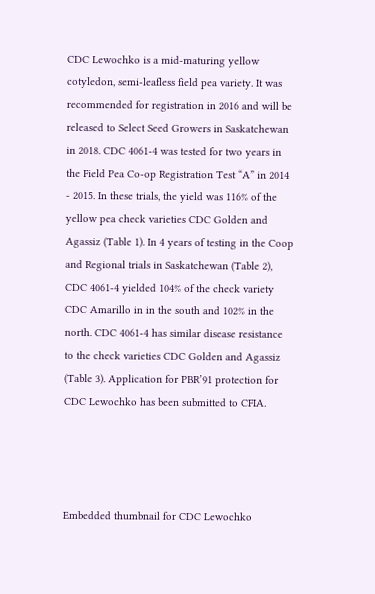CDC Lewochko is a mid-maturing yellow cotyledon, semi-leafless field pea variety. It was recommended for registration in 2016 and will be released to Select Seed Growers in Saskatchewan in 2018. CDC 4061-4 was tested for two years in the Field Pea Co-op Registration Test “A” in 2014 - 2015. In these trials, the yield was 116% of the yellow pea check varieties CDC Golden and Agassiz (Table 1). In 4 years of testing in the Coop and Regional trials in Saskatchewan (Table 2), CDC 4061-4 yielded 104% of the check variety CDC Amarillo in in the south and 102% in the north. CDC 4061-4 has similar disease resistance to the check varieties CDC Golden and Agassiz (Table 3). Application for PBR’91 protection for CDC Lewochko has been submitted to CFIA.




Embedded thumbnail for CDC Lewochko